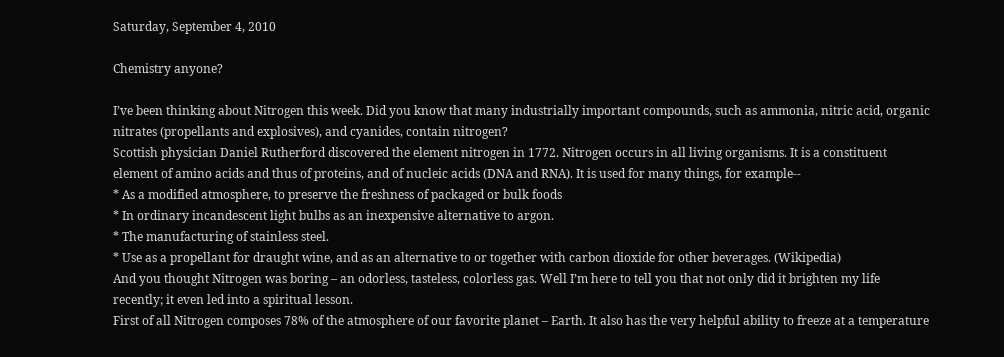Saturday, September 4, 2010

Chemistry anyone?

I’ve been thinking about Nitrogen this week. Did you know that many industrially important compounds, such as ammonia, nitric acid, organic nitrates (propellants and explosives), and cyanides, contain nitrogen?
Scottish physician Daniel Rutherford discovered the element nitrogen in 1772. Nitrogen occurs in all living organisms. It is a constituent element of amino acids and thus of proteins, and of nucleic acids (DNA and RNA). It is used for many things, for example--
* As a modified atmosphere, to preserve the freshness of packaged or bulk foods
* In ordinary incandescent light bulbs as an inexpensive alternative to argon.
* The manufacturing of stainless steel.
* Use as a propellant for draught wine, and as an alternative to or together with carbon dioxide for other beverages. (Wikipedia)
And you thought Nitrogen was boring – an odorless, tasteless, colorless gas. Well I’m here to tell you that not only did it brighten my life recently; it even led into a spiritual lesson.
First of all Nitrogen composes 78% of the atmosphere of our favorite planet – Earth. It also has the very helpful ability to freeze at a temperature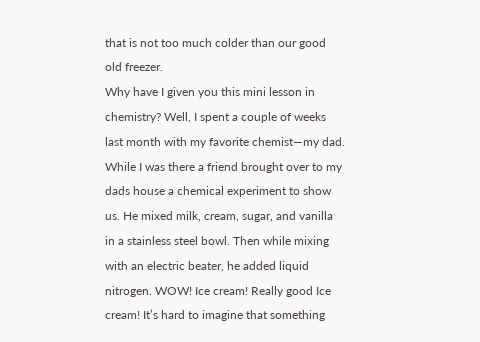that is not too much colder than our good old freezer.
Why have I given you this mini lesson in chemistry? Well, I spent a couple of weeks last month with my favorite chemist—my dad. While I was there a friend brought over to my dads house a chemical experiment to show us. He mixed milk, cream, sugar, and vanilla in a stainless steel bowl. Then while mixing with an electric beater, he added liquid nitrogen. WOW! Ice cream! Really good Ice cream! It’s hard to imagine that something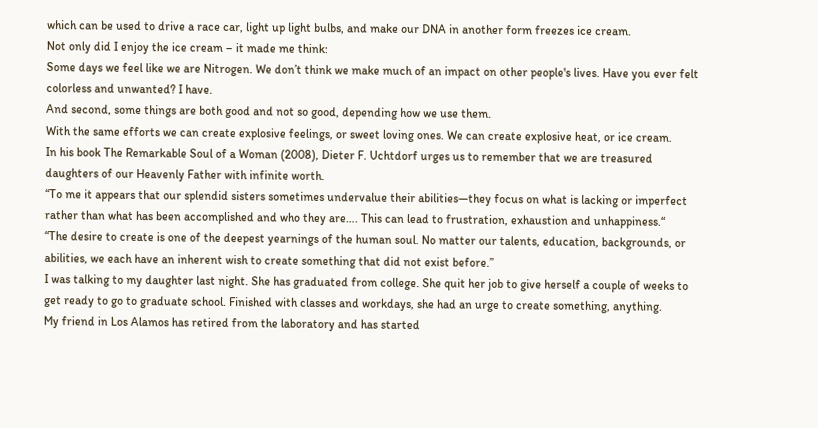which can be used to drive a race car, light up light bulbs, and make our DNA in another form freezes ice cream.
Not only did I enjoy the ice cream – it made me think:
Some days we feel like we are Nitrogen. We don’t think we make much of an impact on other people's lives. Have you ever felt colorless and unwanted? I have.
And second, some things are both good and not so good, depending how we use them.
With the same efforts we can create explosive feelings, or sweet loving ones. We can create explosive heat, or ice cream.
In his book The Remarkable Soul of a Woman (2008), Dieter F. Uchtdorf urges us to remember that we are treasured daughters of our Heavenly Father with infinite worth.
“To me it appears that our splendid sisters sometimes undervalue their abilities—they focus on what is lacking or imperfect rather than what has been accomplished and who they are…. This can lead to frustration, exhaustion and unhappiness.“
“The desire to create is one of the deepest yearnings of the human soul. No matter our talents, education, backgrounds, or abilities, we each have an inherent wish to create something that did not exist before.”
I was talking to my daughter last night. She has graduated from college. She quit her job to give herself a couple of weeks to get ready to go to graduate school. Finished with classes and workdays, she had an urge to create something, anything.
My friend in Los Alamos has retired from the laboratory and has started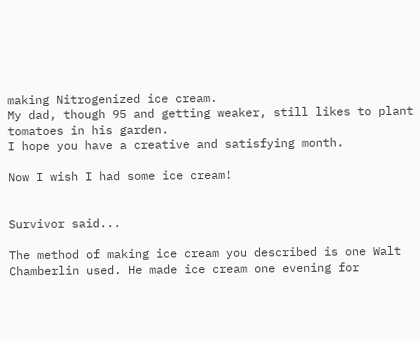making Nitrogenized ice cream.
My dad, though 95 and getting weaker, still likes to plant tomatoes in his garden.
I hope you have a creative and satisfying month.

Now I wish I had some ice cream!


Survivor said...

The method of making ice cream you described is one Walt Chamberlin used. He made ice cream one evening for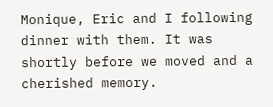Monique, Eric and I following dinner with them. It was shortly before we moved and a cherished memory.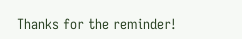Thanks for the reminder!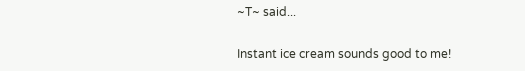~T~ said...

Instant ice cream sounds good to me!